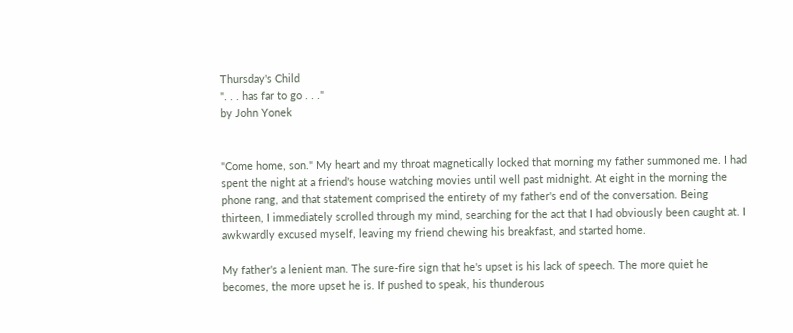Thursday's Child
". . . has far to go . . ."
by John Yonek


"Come home, son." My heart and my throat magnetically locked that morning my father summoned me. I had spent the night at a friend's house watching movies until well past midnight. At eight in the morning the phone rang, and that statement comprised the entirety of my father's end of the conversation. Being thirteen, I immediately scrolled through my mind, searching for the act that I had obviously been caught at. I awkwardly excused myself, leaving my friend chewing his breakfast, and started home.

My father's a lenient man. The sure-fire sign that he's upset is his lack of speech. The more quiet he becomes, the more upset he is. If pushed to speak, his thunderous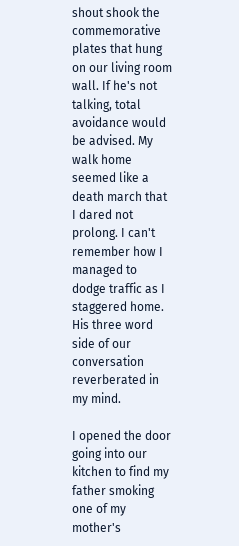shout shook the commemorative plates that hung on our living room wall. If he's not talking, total avoidance would be advised. My walk home seemed like a death march that I dared not prolong. I can't remember how I managed to dodge traffic as I staggered home. His three word side of our conversation reverberated in my mind.

I opened the door going into our kitchen to find my father smoking one of my mother's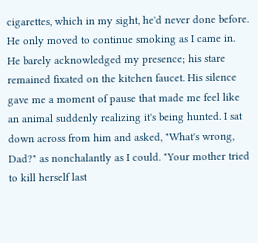cigarettes, which in my sight, he'd never done before. He only moved to continue smoking as I came in. He barely acknowledged my presence; his stare remained fixated on the kitchen faucet. His silence gave me a moment of pause that made me feel like an animal suddenly realizing it's being hunted. I sat down across from him and asked, "What's wrong, Dad?" as nonchalantly as I could. "Your mother tried to kill herself last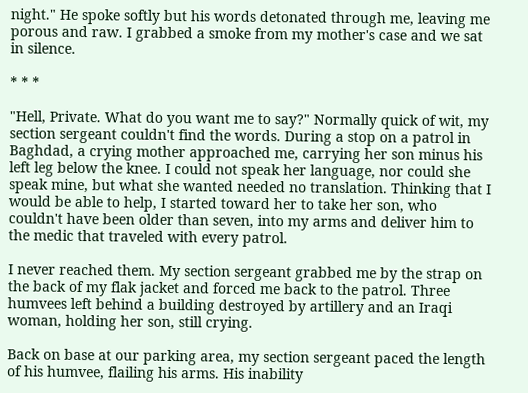night." He spoke softly but his words detonated through me, leaving me porous and raw. I grabbed a smoke from my mother's case and we sat in silence.

* * *

"Hell, Private. What do you want me to say?" Normally quick of wit, my section sergeant couldn't find the words. During a stop on a patrol in Baghdad, a crying mother approached me, carrying her son minus his left leg below the knee. I could not speak her language, nor could she speak mine, but what she wanted needed no translation. Thinking that I would be able to help, I started toward her to take her son, who couldn't have been older than seven, into my arms and deliver him to the medic that traveled with every patrol.

I never reached them. My section sergeant grabbed me by the strap on the back of my flak jacket and forced me back to the patrol. Three humvees left behind a building destroyed by artillery and an Iraqi woman, holding her son, still crying.

Back on base at our parking area, my section sergeant paced the length of his humvee, flailing his arms. His inability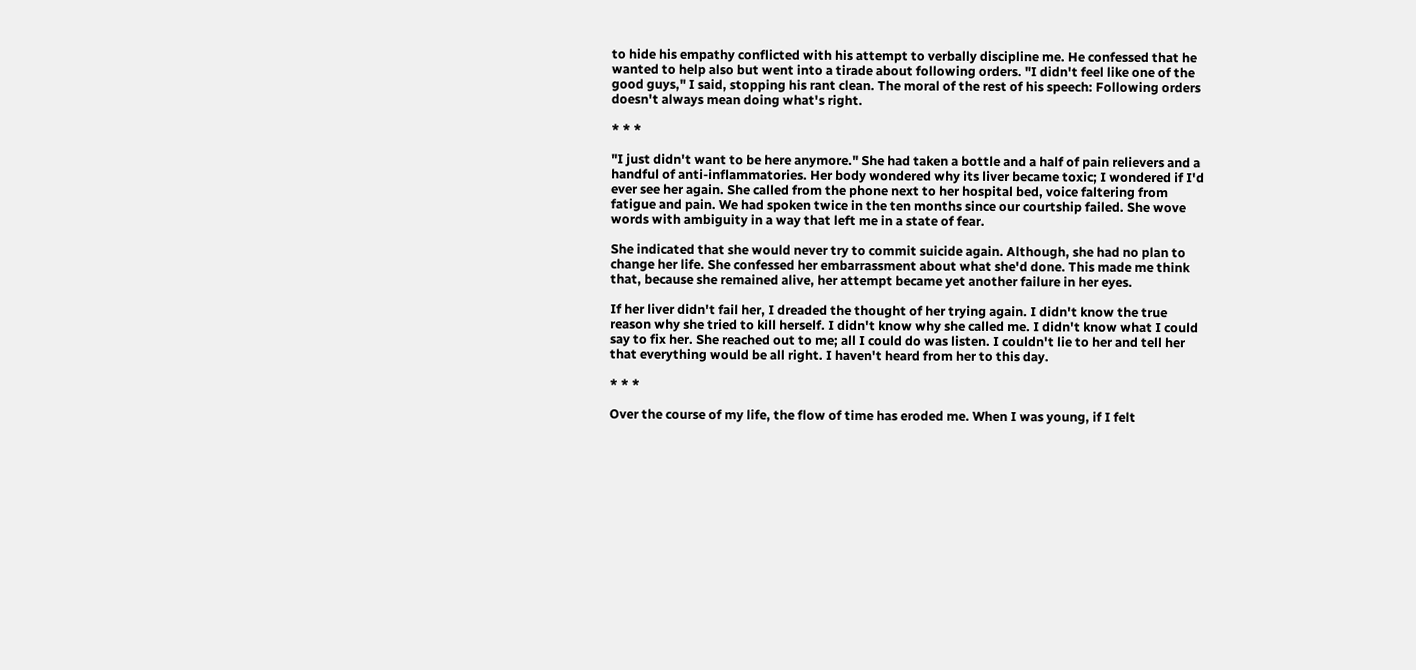to hide his empathy conflicted with his attempt to verbally discipline me. He confessed that he wanted to help also but went into a tirade about following orders. "I didn't feel like one of the good guys," I said, stopping his rant clean. The moral of the rest of his speech: Following orders doesn't always mean doing what's right.

* * *

"I just didn't want to be here anymore." She had taken a bottle and a half of pain relievers and a handful of anti-inflammatories. Her body wondered why its liver became toxic; I wondered if I'd ever see her again. She called from the phone next to her hospital bed, voice faltering from fatigue and pain. We had spoken twice in the ten months since our courtship failed. She wove words with ambiguity in a way that left me in a state of fear.

She indicated that she would never try to commit suicide again. Although, she had no plan to change her life. She confessed her embarrassment about what she'd done. This made me think that, because she remained alive, her attempt became yet another failure in her eyes.

If her liver didn't fail her, I dreaded the thought of her trying again. I didn't know the true reason why she tried to kill herself. I didn't know why she called me. I didn't know what I could say to fix her. She reached out to me; all I could do was listen. I couldn't lie to her and tell her that everything would be all right. I haven't heard from her to this day.

* * *

Over the course of my life, the flow of time has eroded me. When I was young, if I felt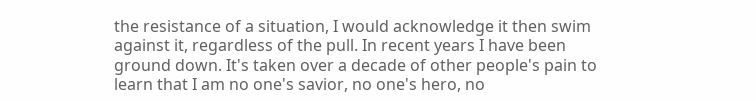the resistance of a situation, I would acknowledge it then swim against it, regardless of the pull. In recent years I have been ground down. It's taken over a decade of other people's pain to learn that I am no one's savior, no one's hero, no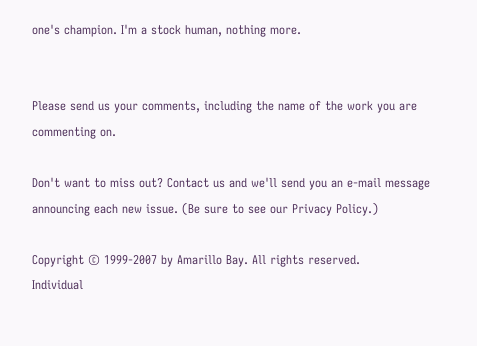one's champion. I'm a stock human, nothing more.


Please send us your comments, including the name of the work you are commenting on.

Don't want to miss out? Contact us and we'll send you an e-mail message announcing each new issue. (Be sure to see our Privacy Policy.)

Copyright © 1999-2007 by Amarillo Bay. All rights reserved.
Individual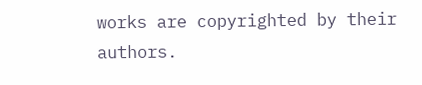works are copyrighted by their authors.